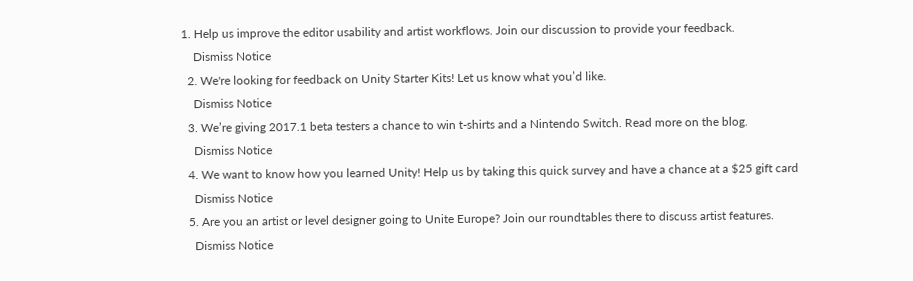1. Help us improve the editor usability and artist workflows. Join our discussion to provide your feedback.
    Dismiss Notice
  2. We're looking for feedback on Unity Starter Kits! Let us know what you’d like.
    Dismiss Notice
  3. We’re giving 2017.1 beta testers a chance to win t-shirts and a Nintendo Switch. Read more on the blog.
    Dismiss Notice
  4. We want to know how you learned Unity! Help us by taking this quick survey and have a chance at a $25 gift card
    Dismiss Notice
  5. Are you an artist or level designer going to Unite Europe? Join our roundtables there to discuss artist features.
    Dismiss Notice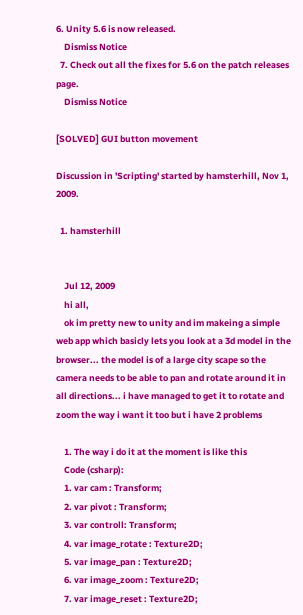6. Unity 5.6 is now released.
    Dismiss Notice
  7. Check out all the fixes for 5.6 on the patch releases page.
    Dismiss Notice

[SOLVED] GUI button movement

Discussion in 'Scripting' started by hamsterhill, Nov 1, 2009.

  1. hamsterhill


    Jul 12, 2009
    hi all,
    ok im pretty new to unity and im makeing a simple web app which basicly lets you look at a 3d model in the browser... the model is of a large city scape so the camera needs to be able to pan and rotate around it in all directions... i have managed to get it to rotate and zoom the way i want it too but i have 2 problems

    1. The way i do it at the moment is like this
    Code (csharp):
    1. var cam : Transform;
    2. var pivot : Transform;
    3. var controll: Transform;
    4. var image_rotate : Texture2D;
    5. var image_pan : Texture2D;
    6. var image_zoom : Texture2D;
    7. var image_reset : Texture2D;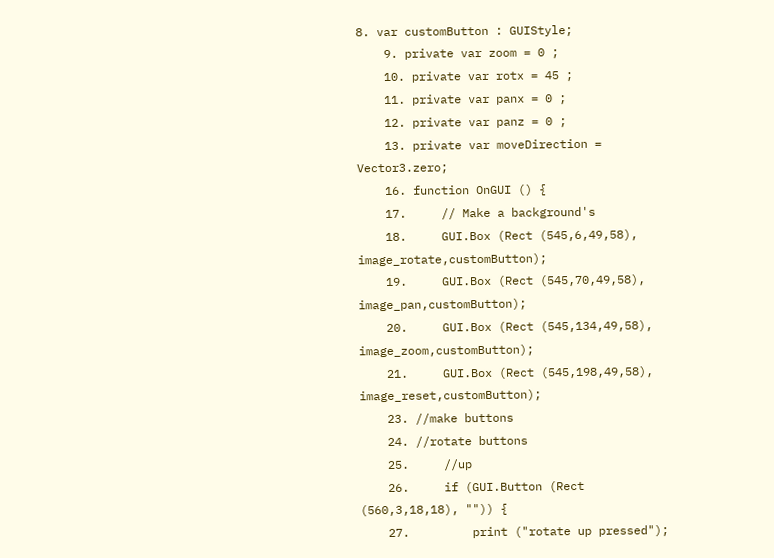8. var customButton : GUIStyle;
    9. private var zoom = 0 ;
    10. private var rotx = 45 ;
    11. private var panx = 0 ;
    12. private var panz = 0 ;
    13. private var moveDirection = Vector3.zero;
    16. function OnGUI () {
    17.     // Make a background's
    18.     GUI.Box (Rect (545,6,49,58), image_rotate,customButton);
    19.     GUI.Box (Rect (545,70,49,58), image_pan,customButton);
    20.     GUI.Box (Rect (545,134,49,58), image_zoom,customButton);
    21.     GUI.Box (Rect (545,198,49,58), image_reset,customButton);
    23. //make buttons
    24. //rotate buttons
    25.     //up
    26.     if (GUI.Button (Rect (560,3,18,18), "")) {
    27.         print ("rotate up pressed");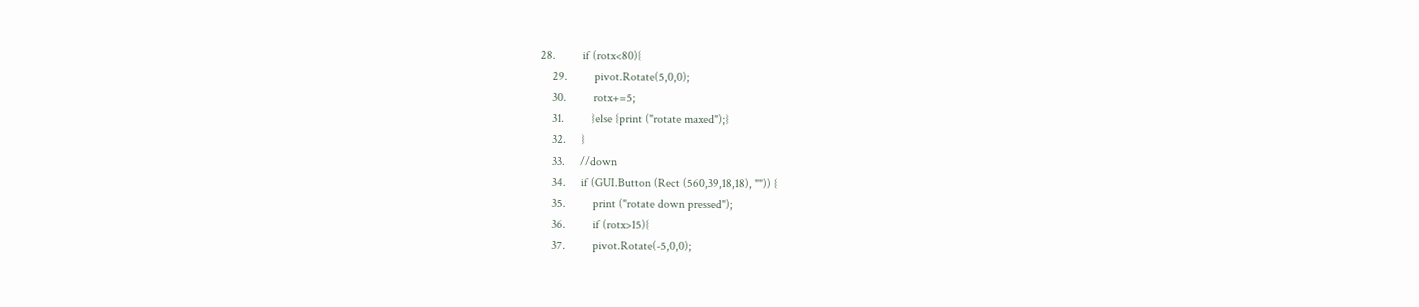28.         if (rotx<80){
    29.         pivot.Rotate(5,0,0);
    30.         rotx+=5;
    31.         }else {print ("rotate maxed");}
    32.     }
    33.     //down
    34.     if (GUI.Button (Rect (560,39,18,18), "")) {
    35.         print ("rotate down pressed");
    36.         if (rotx>15){
    37.         pivot.Rotate(-5,0,0);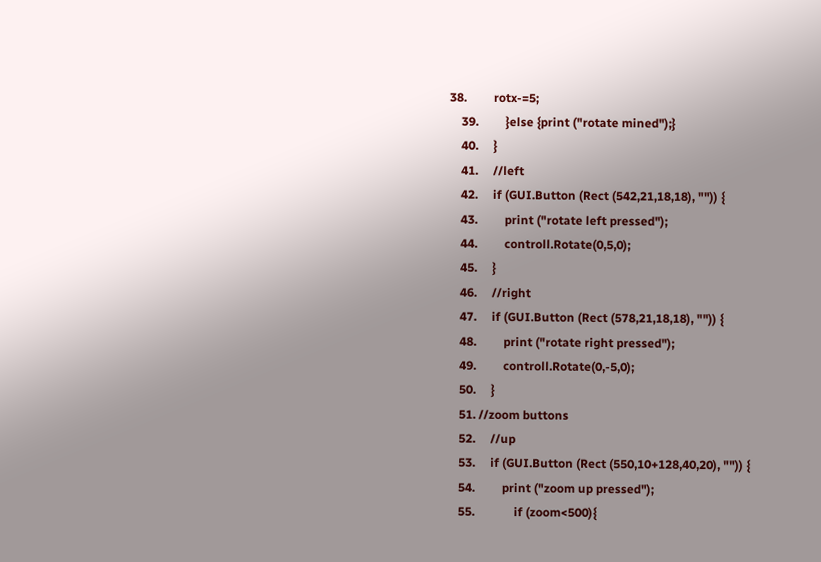38.         rotx-=5;
    39.         }else {print ("rotate mined");}
    40.     }
    41.     //left
    42.     if (GUI.Button (Rect (542,21,18,18), "")) {
    43.         print ("rotate left pressed");
    44.         controll.Rotate(0,5,0);
    45.     }
    46.     //right
    47.     if (GUI.Button (Rect (578,21,18,18), "")) {
    48.         print ("rotate right pressed");
    49.         controll.Rotate(0,-5,0);
    50.     }
    51. //zoom buttons
    52.     //up
    53.     if (GUI.Button (Rect (550,10+128,40,20), "")) {
    54.         print ("zoom up pressed");
    55.             if (zoom<500){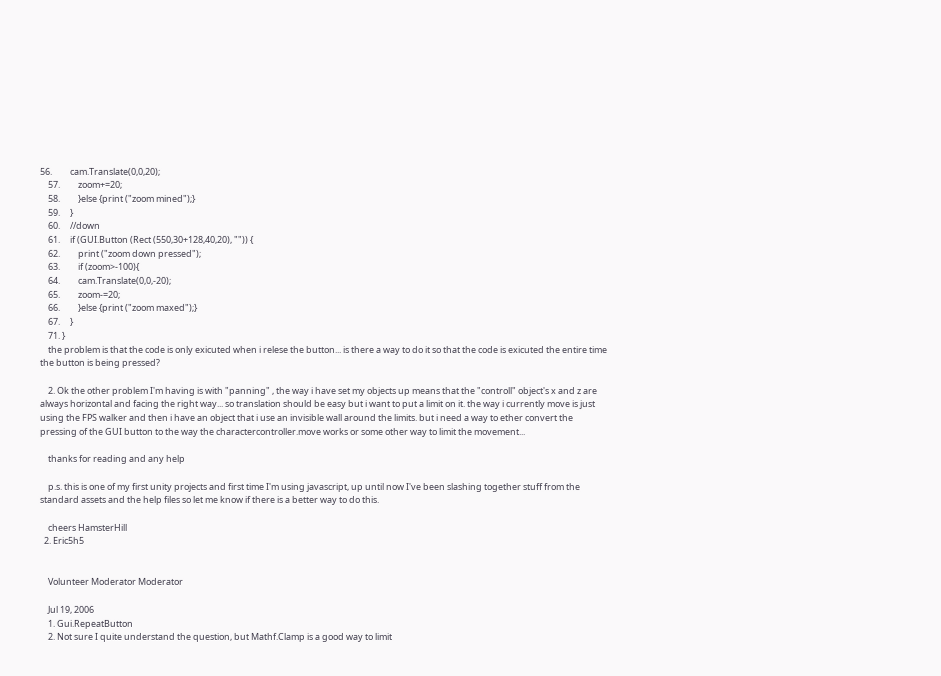56.         cam.Translate(0,0,20);
    57.         zoom+=20;
    58.         }else {print ("zoom mined");}
    59.     }
    60.     //down
    61.     if (GUI.Button (Rect (550,30+128,40,20), "")) {
    62.         print ("zoom down pressed");
    63.         if (zoom>-100){
    64.         cam.Translate(0,0,-20);
    65.         zoom-=20;
    66.         }else {print ("zoom maxed");}
    67.     }
    71. }
    the problem is that the code is only exicuted when i relese the button... is there a way to do it so that the code is exicuted the entire time the button is being pressed?

    2. Ok the other problem I'm having is with "panning" , the way i have set my objects up means that the "controll" object's x and z are always horizontal and facing the right way... so translation should be easy but i want to put a limit on it. the way i currently move is just using the FPS walker and then i have an object that i use an invisible wall around the limits. but i need a way to ether convert the pressing of the GUI button to the way the charactercontroller.move works or some other way to limit the movement...

    thanks for reading and any help

    p.s. this is one of my first unity projects and first time I'm using javascript, up until now I've been slashing together stuff from the standard assets and the help files so let me know if there is a better way to do this.

    cheers HamsterHill
  2. Eric5h5


    Volunteer Moderator Moderator

    Jul 19, 2006
    1. Gui.RepeatButton
    2. Not sure I quite understand the question, but Mathf.Clamp is a good way to limit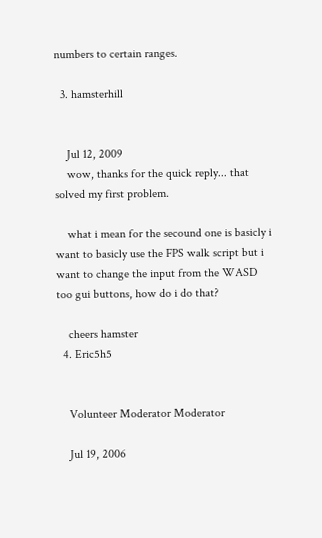numbers to certain ranges.

  3. hamsterhill


    Jul 12, 2009
    wow, thanks for the quick reply... that solved my first problem.

    what i mean for the secound one is basicly i want to basicly use the FPS walk script but i want to change the input from the WASD too gui buttons, how do i do that?

    cheers hamster
  4. Eric5h5


    Volunteer Moderator Moderator

    Jul 19, 2006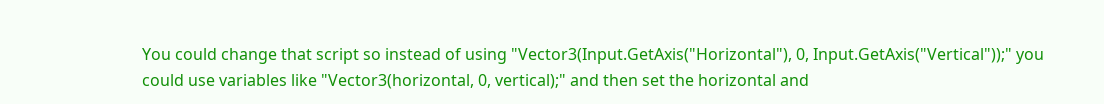You could change that script so instead of using "Vector3(Input.GetAxis("Horizontal"), 0, Input.GetAxis("Vertical"));" you could use variables like "Vector3(horizontal, 0, vertical);" and then set the horizontal and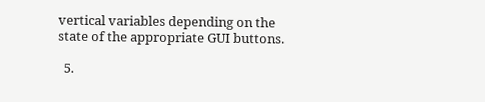vertical variables depending on the state of the appropriate GUI buttons.

  5.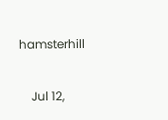hamsterhill


    Jul 12,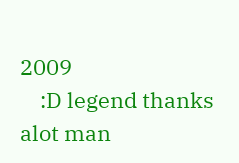2009
    :D legend thanks alot man